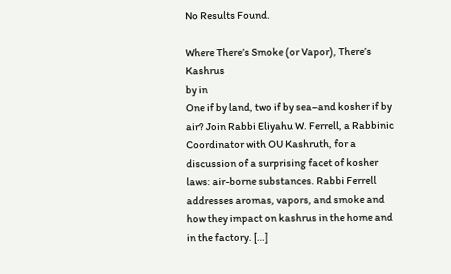No Results Found.

Where There’s Smoke (or Vapor), There’s Kashrus
by in
One if by land, two if by sea–and kosher if by air? Join Rabbi Eliyahu W. Ferrell, a Rabbinic Coordinator with OU Kashruth, for a discussion of a surprising facet of kosher laws: air-borne substances. Rabbi Ferrell addresses aromas, vapors, and smoke and how they impact on kashrus in the home and in the factory. […]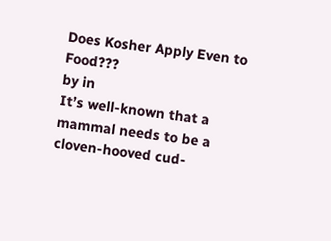Does Kosher Apply Even to Food???
by in
It’s well-known that a mammal needs to be a cloven-hooved cud-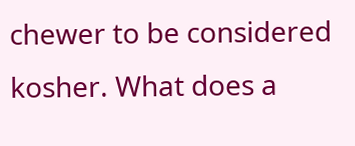chewer to be considered kosher. What does a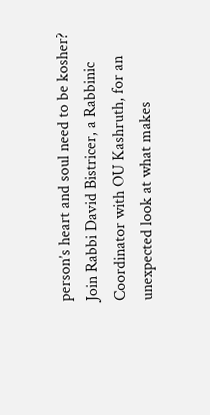person’s heart and soul need to be kosher? Join Rabbi David Bistricer, a Rabbinic Coordinator with OU Kashruth, for an unexpected look at what makes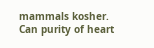mammals kosher. Can purity of heart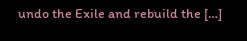undo the Exile and rebuild the […]